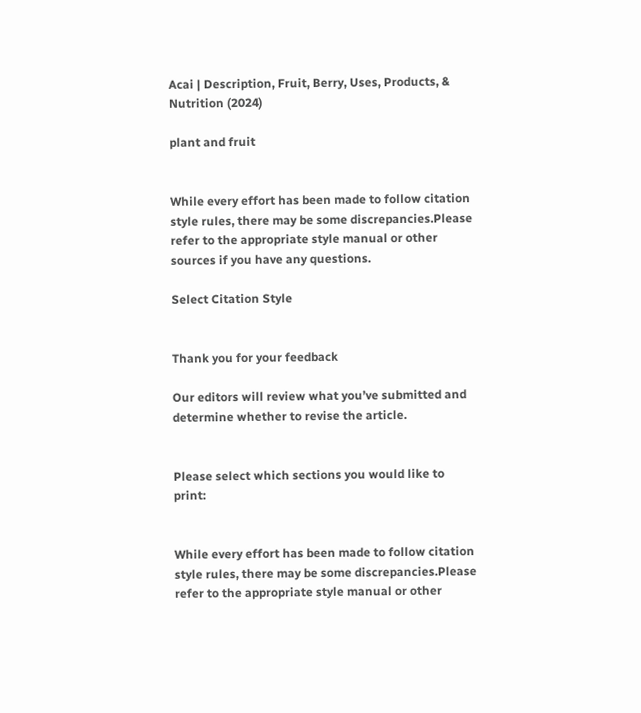Acai | Description, Fruit, Berry, Uses, Products, & Nutrition (2024)

plant and fruit


While every effort has been made to follow citation style rules, there may be some discrepancies.Please refer to the appropriate style manual or other sources if you have any questions.

Select Citation Style


Thank you for your feedback

Our editors will review what you’ve submitted and determine whether to revise the article.


Please select which sections you would like to print:


While every effort has been made to follow citation style rules, there may be some discrepancies.Please refer to the appropriate style manual or other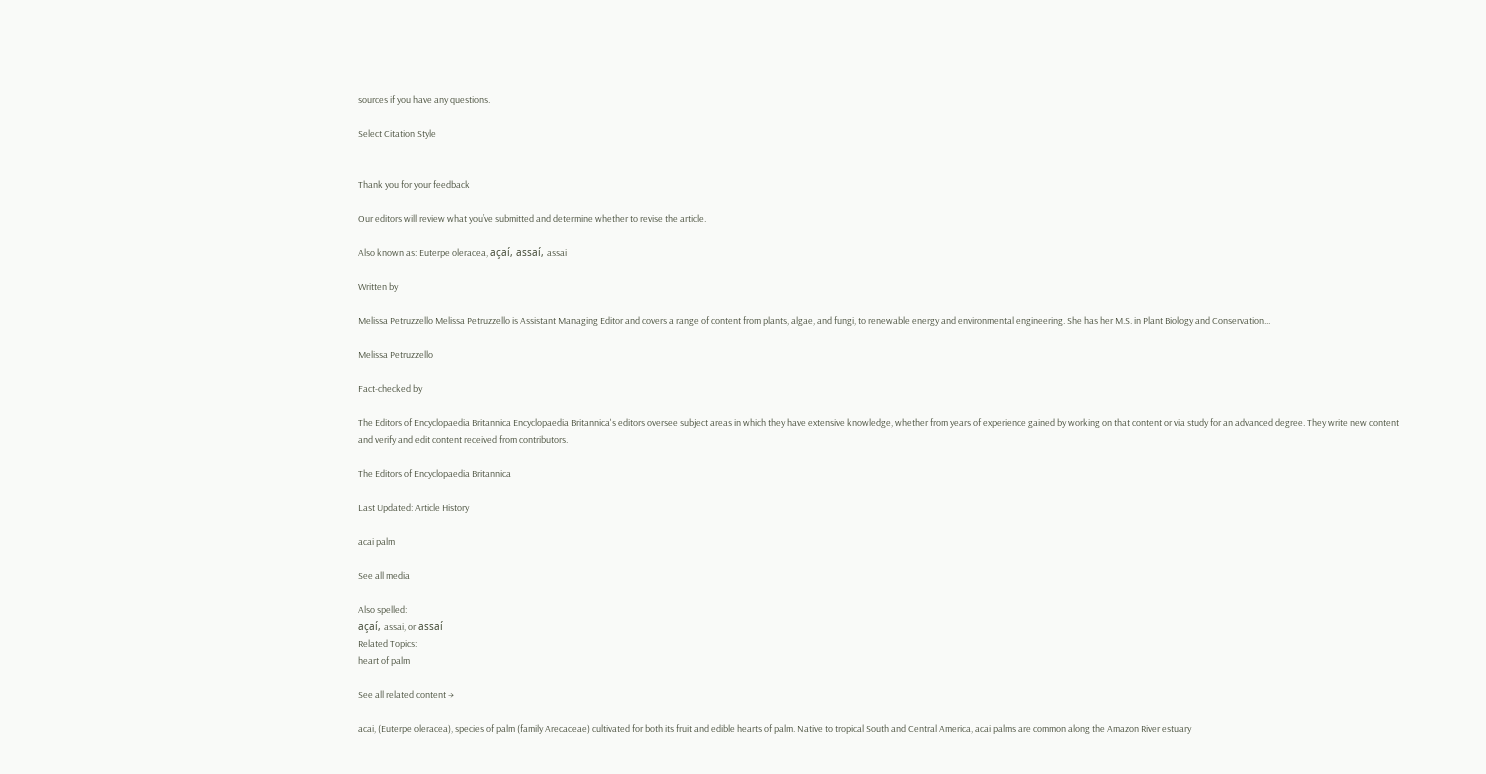sources if you have any questions.

Select Citation Style


Thank you for your feedback

Our editors will review what you’ve submitted and determine whether to revise the article.

Also known as: Euterpe oleracea, açaí, assaí, assai

Written by

Melissa Petruzzello Melissa Petruzzello is Assistant Managing Editor and covers a range of content from plants, algae, and fungi, to renewable energy and environmental engineering. She has her M.S. in Plant Biology and Conservation...

Melissa Petruzzello

Fact-checked by

The Editors of Encyclopaedia Britannica Encyclopaedia Britannica's editors oversee subject areas in which they have extensive knowledge, whether from years of experience gained by working on that content or via study for an advanced degree. They write new content and verify and edit content received from contributors.

The Editors of Encyclopaedia Britannica

Last Updated: Article History

acai palm

See all media

Also spelled:
açaí, assai, or assaí
Related Topics:
heart of palm

See all related content →

acai, (Euterpe oleracea), species of palm (family Arecaceae) cultivated for both its fruit and edible hearts of palm. Native to tropical South and Central America, acai palms are common along the Amazon River estuary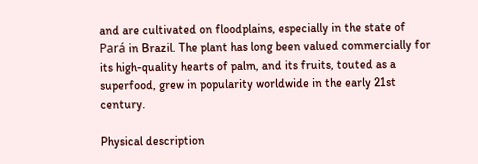and are cultivated on floodplains, especially in the state of Pará in Brazil. The plant has long been valued commercially for its high-quality hearts of palm, and its fruits, touted as a superfood, grew in popularity worldwide in the early 21st century.

Physical description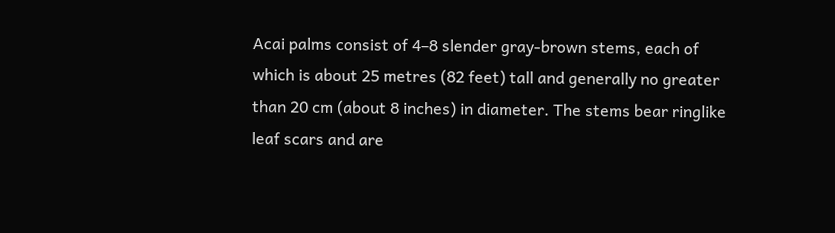Acai palms consist of 4–8 slender gray-brown stems, each of which is about 25 metres (82 feet) tall and generally no greater than 20 cm (about 8 inches) in diameter. The stems bear ringlike leaf scars and are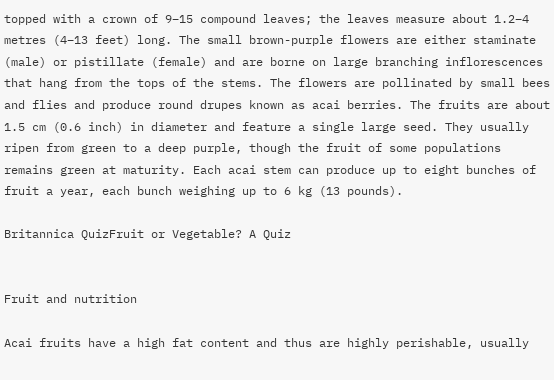topped with a crown of 9–15 compound leaves; the leaves measure about 1.2–4 metres (4–13 feet) long. The small brown-purple flowers are either staminate (male) or pistillate (female) and are borne on large branching inflorescences that hang from the tops of the stems. The flowers are pollinated by small bees and flies and produce round drupes known as acai berries. The fruits are about 1.5 cm (0.6 inch) in diameter and feature a single large seed. They usually ripen from green to a deep purple, though the fruit of some populations remains green at maturity. Each acai stem can produce up to eight bunches of fruit a year, each bunch weighing up to 6 kg (13 pounds).

Britannica QuizFruit or Vegetable? A Quiz


Fruit and nutrition

Acai fruits have a high fat content and thus are highly perishable, usually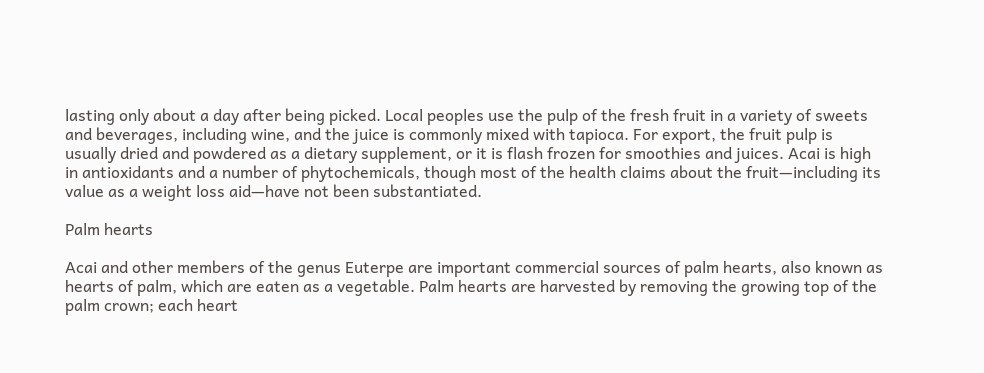lasting only about a day after being picked. Local peoples use the pulp of the fresh fruit in a variety of sweets and beverages, including wine, and the juice is commonly mixed with tapioca. For export, the fruit pulp is usually dried and powdered as a dietary supplement, or it is flash frozen for smoothies and juices. Acai is high in antioxidants and a number of phytochemicals, though most of the health claims about the fruit—including its value as a weight loss aid—have not been substantiated.

Palm hearts

Acai and other members of the genus Euterpe are important commercial sources of palm hearts, also known as hearts of palm, which are eaten as a vegetable. Palm hearts are harvested by removing the growing top of the palm crown; each heart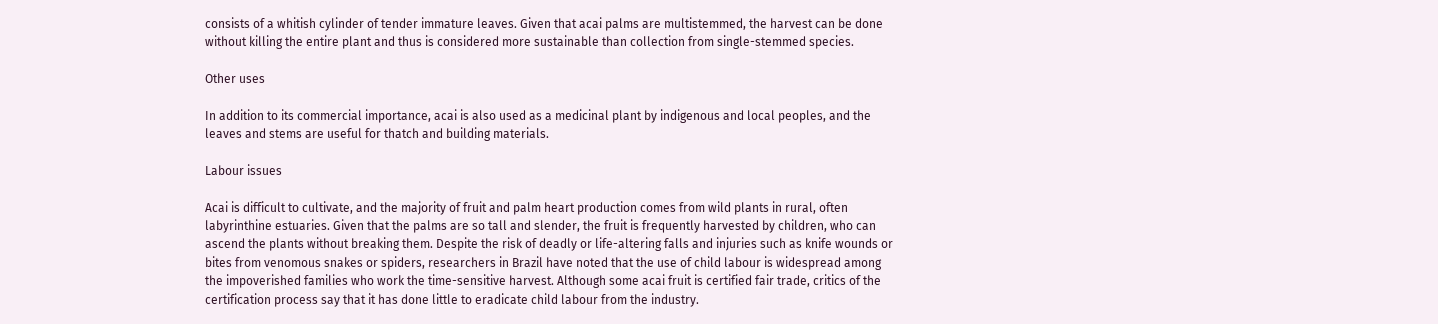consists of a whitish cylinder of tender immature leaves. Given that acai palms are multistemmed, the harvest can be done without killing the entire plant and thus is considered more sustainable than collection from single-stemmed species.

Other uses

In addition to its commercial importance, acai is also used as a medicinal plant by indigenous and local peoples, and the leaves and stems are useful for thatch and building materials.

Labour issues

Acai is difficult to cultivate, and the majority of fruit and palm heart production comes from wild plants in rural, often labyrinthine estuaries. Given that the palms are so tall and slender, the fruit is frequently harvested by children, who can ascend the plants without breaking them. Despite the risk of deadly or life-altering falls and injuries such as knife wounds or bites from venomous snakes or spiders, researchers in Brazil have noted that the use of child labour is widespread among the impoverished families who work the time-sensitive harvest. Although some acai fruit is certified fair trade, critics of the certification process say that it has done little to eradicate child labour from the industry.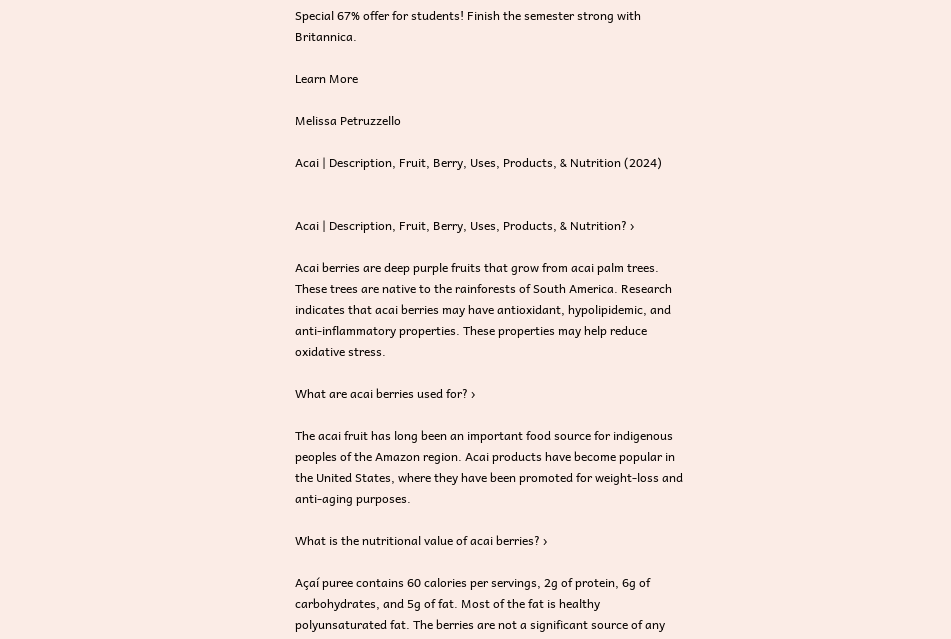Special 67% offer for students! Finish the semester strong with Britannica.

Learn More

Melissa Petruzzello

Acai | Description, Fruit, Berry, Uses, Products, & Nutrition (2024)


Acai | Description, Fruit, Berry, Uses, Products, & Nutrition? ›

Acai berries are deep purple fruits that grow from acai palm trees. These trees are native to the rainforests of South America. Research indicates that acai berries may have antioxidant, hypolipidemic, and anti-inflammatory properties. These properties may help reduce oxidative stress.

What are acai berries used for? ›

The acai fruit has long been an important food source for indigenous peoples of the Amazon region. Acai products have become popular in the United States, where they have been promoted for weight-loss and anti-aging purposes.

What is the nutritional value of acai berries? ›

Açaí puree contains 60 calories per servings, 2g of protein, 6g of carbohydrates, and 5g of fat. Most of the fat is healthy polyunsaturated fat. The berries are not a significant source of any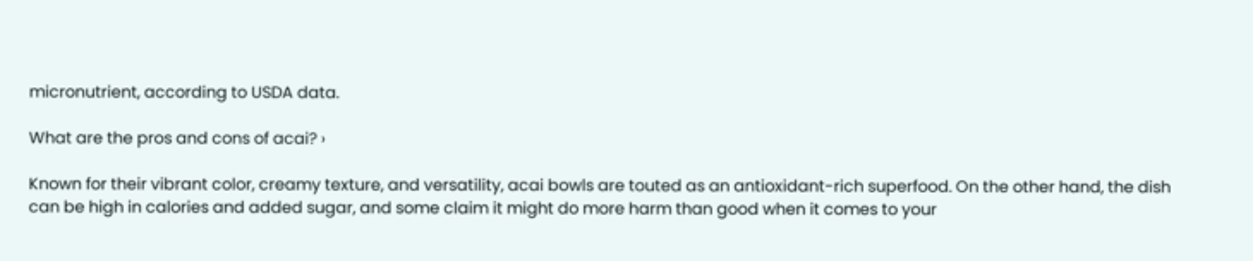micronutrient, according to USDA data.

What are the pros and cons of acai? ›

Known for their vibrant color, creamy texture, and versatility, acai bowls are touted as an antioxidant-rich superfood. On the other hand, the dish can be high in calories and added sugar, and some claim it might do more harm than good when it comes to your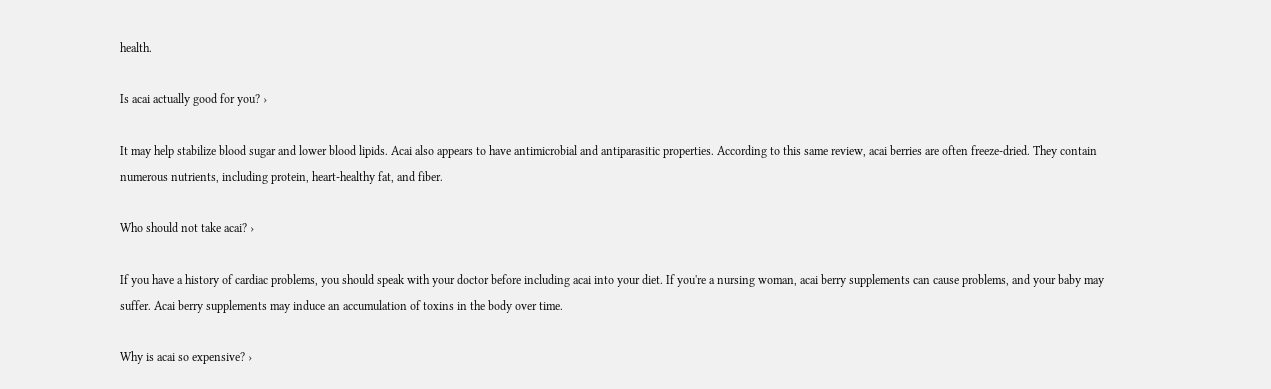health.

Is acai actually good for you? ›

It may help stabilize blood sugar and lower blood lipids. Acai also appears to have antimicrobial and antiparasitic properties. According to this same review, acai berries are often freeze-dried. They contain numerous nutrients, including protein, heart-healthy fat, and fiber.

Who should not take acai? ›

If you have a history of cardiac problems, you should speak with your doctor before including acai into your diet. If you're a nursing woman, acai berry supplements can cause problems, and your baby may suffer. Acai berry supplements may induce an accumulation of toxins in the body over time.

Why is acai so expensive? ›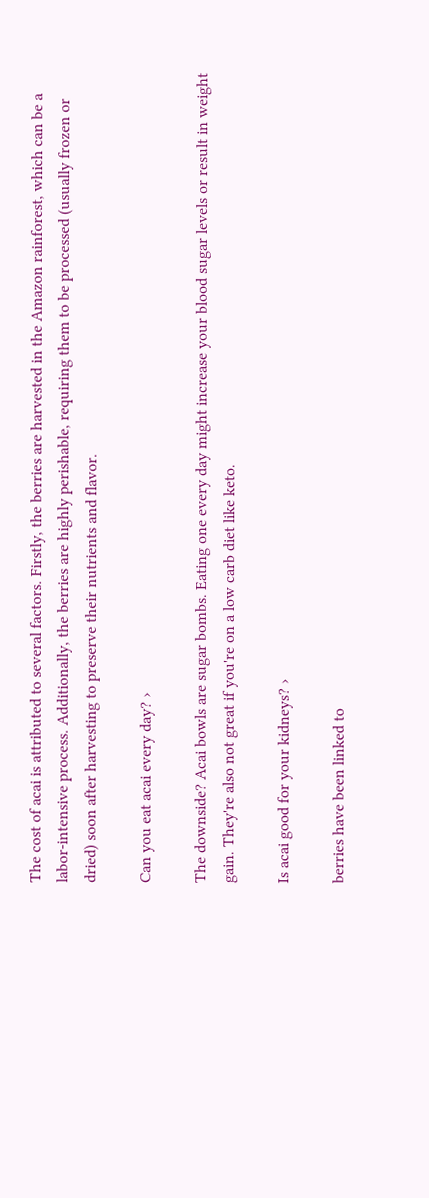The cost of acai is attributed to several factors. Firstly, the berries are harvested in the Amazon rainforest, which can be a labor-intensive process. Additionally, the berries are highly perishable, requiring them to be processed (usually frozen or dried) soon after harvesting to preserve their nutrients and flavor.

Can you eat acai every day? ›

The downside? Acai bowls are sugar bombs. Eating one every day might increase your blood sugar levels or result in weight gain. They're also not great if you're on a low carb diet like keto.

Is acai good for your kidneys? ›

berries have been linked to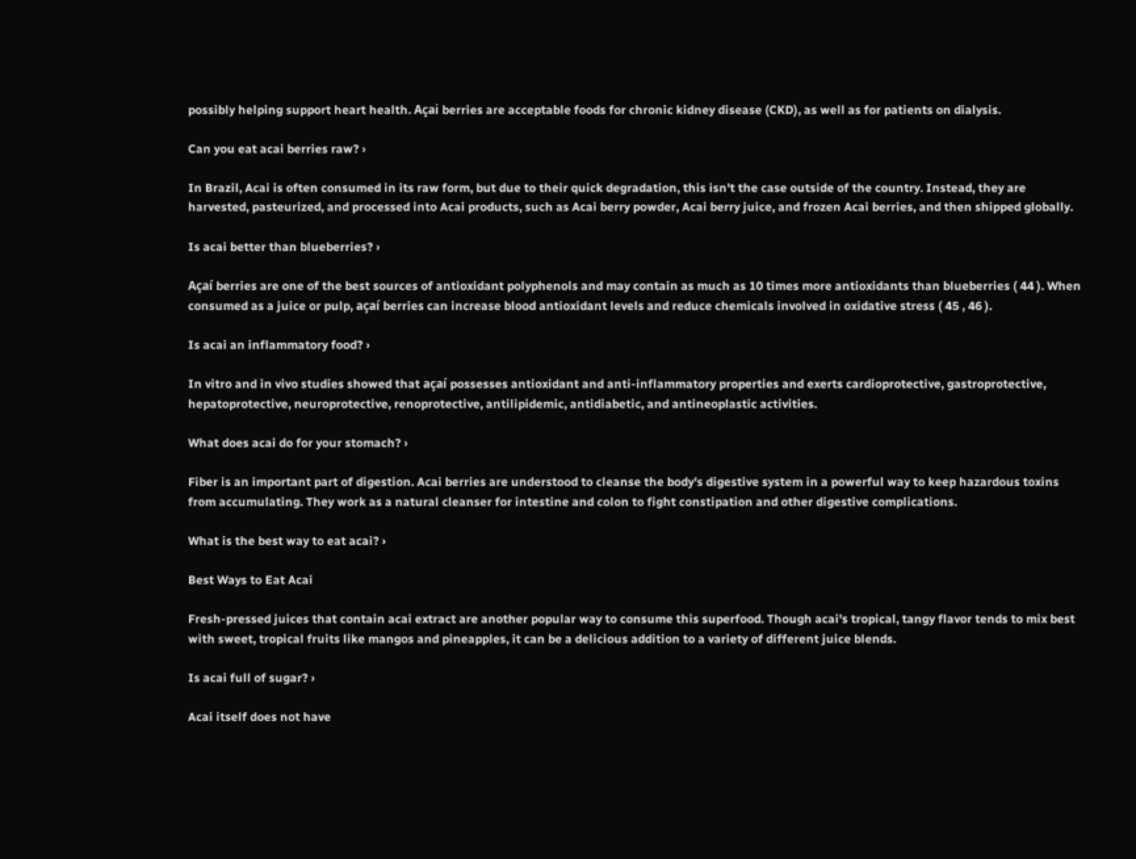possibly helping support heart health. Açai berries are acceptable foods for chronic kidney disease (CKD), as well as for patients on dialysis.

Can you eat acai berries raw? ›

In Brazil, Acai is often consumed in its raw form, but due to their quick degradation, this isn't the case outside of the country. Instead, they are harvested, pasteurized, and processed into Acai products, such as Acai berry powder, Acai berry juice, and frozen Acai berries, and then shipped globally.

Is acai better than blueberries? ›

Açaí berries are one of the best sources of antioxidant polyphenols and may contain as much as 10 times more antioxidants than blueberries ( 44 ). When consumed as a juice or pulp, açaí berries can increase blood antioxidant levels and reduce chemicals involved in oxidative stress ( 45 , 46 ).

Is acai an inflammatory food? ›

In vitro and in vivo studies showed that açaí possesses antioxidant and anti-inflammatory properties and exerts cardioprotective, gastroprotective, hepatoprotective, neuroprotective, renoprotective, antilipidemic, antidiabetic, and antineoplastic activities.

What does acai do for your stomach? ›

Fiber is an important part of digestion. Acai berries are understood to cleanse the body's digestive system in a powerful way to keep hazardous toxins from accumulating. They work as a natural cleanser for intestine and colon to fight constipation and other digestive complications.

What is the best way to eat acai? ›

Best Ways to Eat Acai

Fresh-pressed juices that contain acai extract are another popular way to consume this superfood. Though acai's tropical, tangy flavor tends to mix best with sweet, tropical fruits like mangos and pineapples, it can be a delicious addition to a variety of different juice blends.

Is acai full of sugar? ›

Acai itself does not have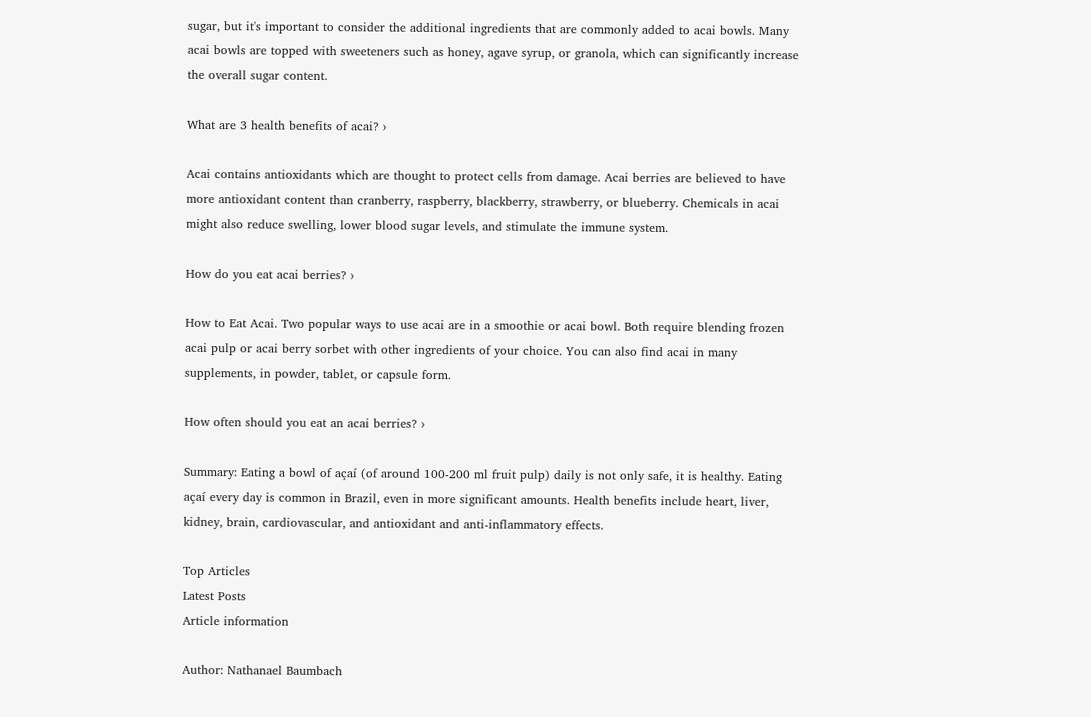sugar, but it's important to consider the additional ingredients that are commonly added to acai bowls. Many acai bowls are topped with sweeteners such as honey, agave syrup, or granola, which can significantly increase the overall sugar content.

What are 3 health benefits of acai? ›

Acai contains antioxidants which are thought to protect cells from damage. Acai berries are believed to have more antioxidant content than cranberry, raspberry, blackberry, strawberry, or blueberry. Chemicals in acai might also reduce swelling, lower blood sugar levels, and stimulate the immune system.

How do you eat acai berries? ›

How to Eat Acai. Two popular ways to use acai are in a smoothie or acai bowl. Both require blending frozen acai pulp or acai berry sorbet with other ingredients of your choice. You can also find acai in many supplements, in powder, tablet, or capsule form.

How often should you eat an acai berries? ›

Summary: Eating a bowl of açaí (of around 100-200 ml fruit pulp) daily is not only safe, it is healthy. Eating açaí every day is common in Brazil, even in more significant amounts. Health benefits include heart, liver, kidney, brain, cardiovascular, and antioxidant and anti-inflammatory effects.

Top Articles
Latest Posts
Article information

Author: Nathanael Baumbach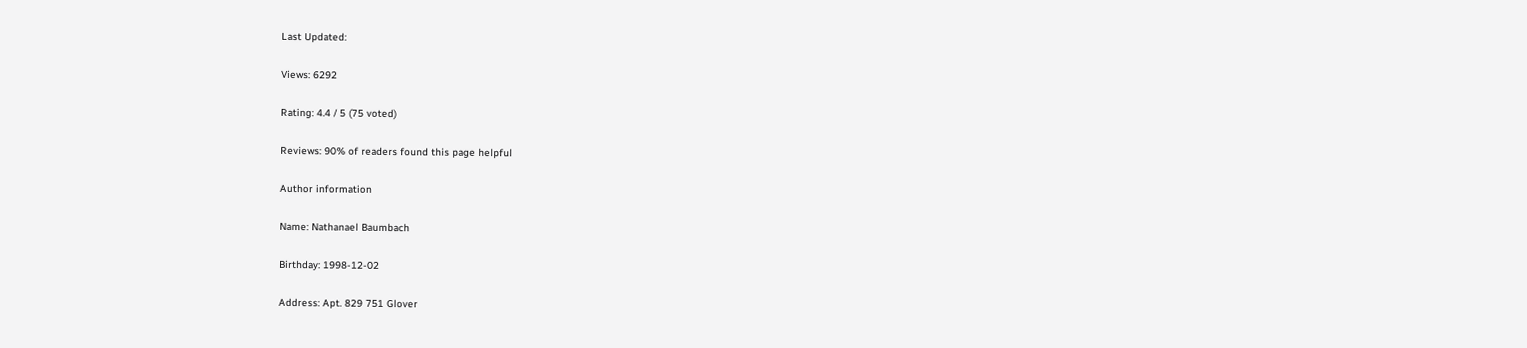Last Updated:

Views: 6292

Rating: 4.4 / 5 (75 voted)

Reviews: 90% of readers found this page helpful

Author information

Name: Nathanael Baumbach

Birthday: 1998-12-02

Address: Apt. 829 751 Glover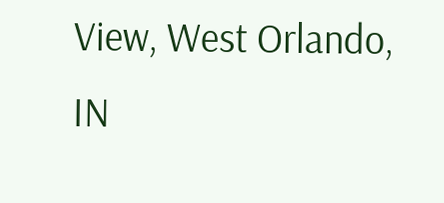View, West Orlando, IN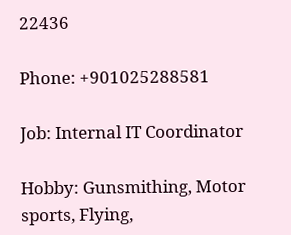22436

Phone: +901025288581

Job: Internal IT Coordinator

Hobby: Gunsmithing, Motor sports, Flying,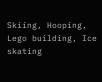Skiing, Hooping, Lego building, Ice skating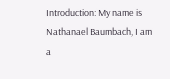Introduction: My name is Nathanael Baumbach, I am a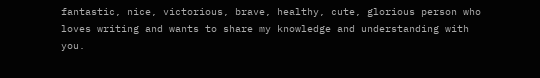fantastic, nice, victorious, brave, healthy, cute, glorious person who loves writing and wants to share my knowledge and understanding with you.